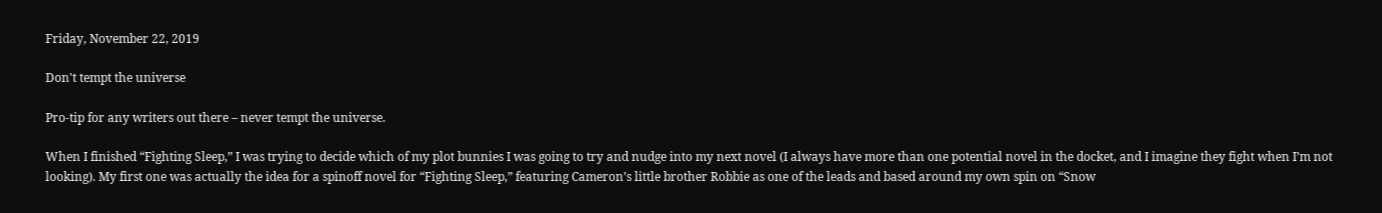Friday, November 22, 2019

Don't tempt the universe

Pro-tip for any writers out there – never tempt the universe.

When I finished “Fighting Sleep,” I was trying to decide which of my plot bunnies I was going to try and nudge into my next novel (I always have more than one potential novel in the docket, and I imagine they fight when I’m not looking). My first one was actually the idea for a spinoff novel for “Fighting Sleep,” featuring Cameron’s little brother Robbie as one of the leads and based around my own spin on “Snow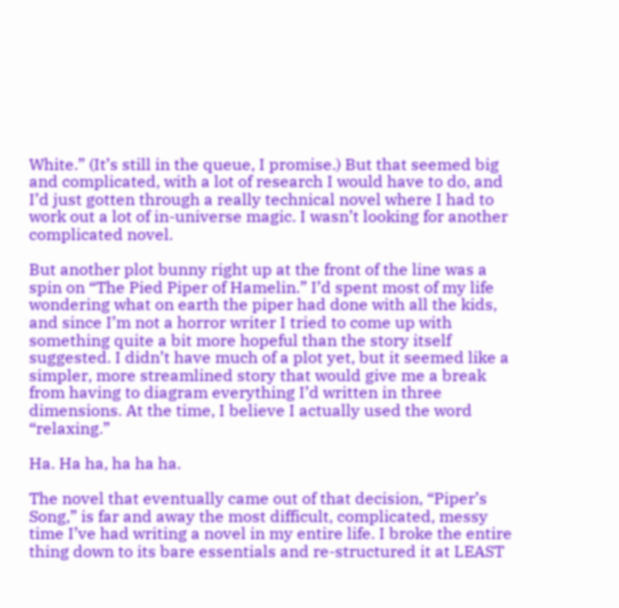White.” (It’s still in the queue, I promise.) But that seemed big and complicated, with a lot of research I would have to do, and I’d just gotten through a really technical novel where I had to work out a lot of in-universe magic. I wasn’t looking for another complicated novel.

But another plot bunny right up at the front of the line was a spin on “The Pied Piper of Hamelin.” I’d spent most of my life wondering what on earth the piper had done with all the kids, and since I’m not a horror writer I tried to come up with something quite a bit more hopeful than the story itself suggested. I didn’t have much of a plot yet, but it seemed like a simpler, more streamlined story that would give me a break from having to diagram everything I’d written in three dimensions. At the time, I believe I actually used the word “relaxing.”

Ha. Ha ha, ha ha ha.

The novel that eventually came out of that decision, “Piper’s Song,” is far and away the most difficult, complicated, messy time I’ve had writing a novel in my entire life. I broke the entire thing down to its bare essentials and re-structured it at LEAST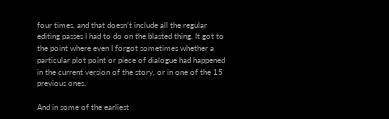four times, and that doesn’t include all the regular editing passes I had to do on the blasted thing. It got to the point where even I forgot sometimes whether a particular plot point or piece of dialogue had happened in the current version of the story, or in one of the 15 previous ones.

And in some of the earliest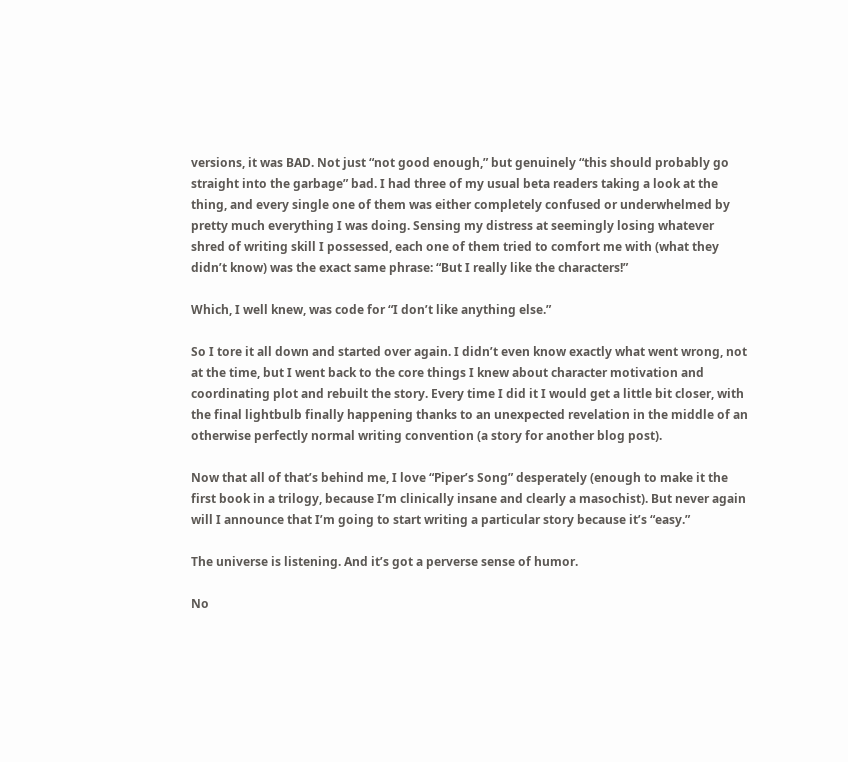versions, it was BAD. Not just “not good enough,” but genuinely “this should probably go straight into the garbage” bad. I had three of my usual beta readers taking a look at the thing, and every single one of them was either completely confused or underwhelmed by pretty much everything I was doing. Sensing my distress at seemingly losing whatever shred of writing skill I possessed, each one of them tried to comfort me with (what they didn’t know) was the exact same phrase: “But I really like the characters!”

Which, I well knew, was code for “I don’t like anything else.”

So I tore it all down and started over again. I didn’t even know exactly what went wrong, not at the time, but I went back to the core things I knew about character motivation and coordinating plot and rebuilt the story. Every time I did it I would get a little bit closer, with the final lightbulb finally happening thanks to an unexpected revelation in the middle of an otherwise perfectly normal writing convention (a story for another blog post).

Now that all of that’s behind me, I love “Piper’s Song” desperately (enough to make it the first book in a trilogy, because I’m clinically insane and clearly a masochist). But never again will I announce that I’m going to start writing a particular story because it’s “easy.”

The universe is listening. And it’s got a perverse sense of humor.

No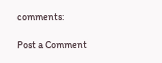comments:

Post a Comment